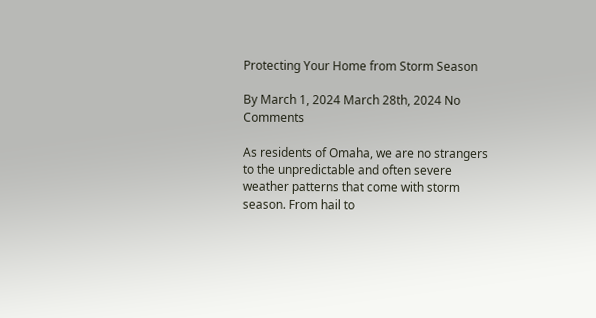Protecting Your Home from Storm Season

By March 1, 2024 March 28th, 2024 No Comments

As residents of Omaha, we are no strangers to the unpredictable and often severe weather patterns that come with storm season. From hail to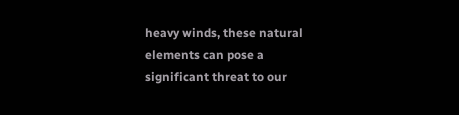heavy winds, these natural elements can pose a significant threat to our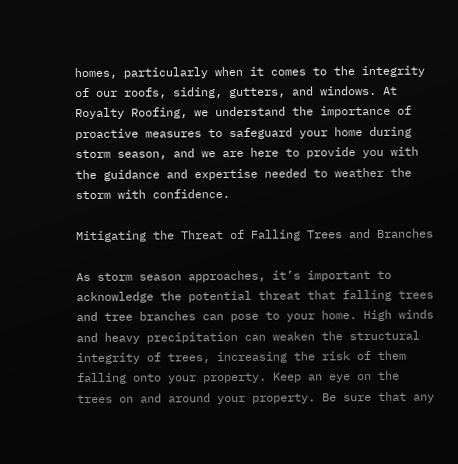homes, particularly when it comes to the integrity of our roofs, siding, gutters, and windows. At Royalty Roofing, we understand the importance of proactive measures to safeguard your home during storm season, and we are here to provide you with the guidance and expertise needed to weather the storm with confidence.

Mitigating the Threat of Falling Trees and Branches

As storm season approaches, it’s important to acknowledge the potential threat that falling trees and tree branches can pose to your home. High winds and heavy precipitation can weaken the structural integrity of trees, increasing the risk of them falling onto your property. Keep an eye on the trees on and around your property. Be sure that any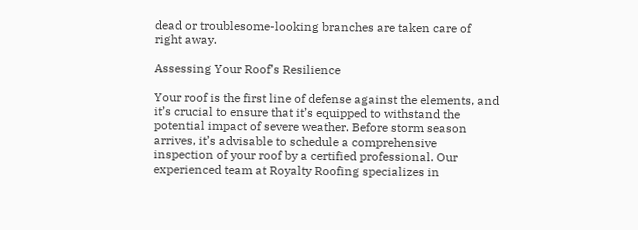dead or troublesome-looking branches are taken care of right away.

Assessing Your Roof’s Resilience

Your roof is the first line of defense against the elements, and it’s crucial to ensure that it’s equipped to withstand the potential impact of severe weather. Before storm season arrives, it’s advisable to schedule a comprehensive inspection of your roof by a certified professional. Our experienced team at Royalty Roofing specializes in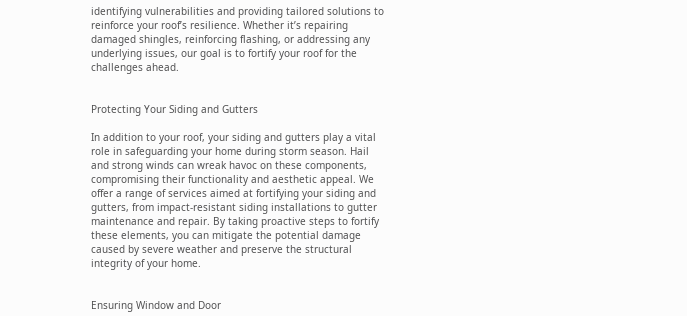identifying vulnerabilities and providing tailored solutions to reinforce your roof’s resilience. Whether it’s repairing damaged shingles, reinforcing flashing, or addressing any underlying issues, our goal is to fortify your roof for the challenges ahead.


Protecting Your Siding and Gutters

In addition to your roof, your siding and gutters play a vital role in safeguarding your home during storm season. Hail and strong winds can wreak havoc on these components, compromising their functionality and aesthetic appeal. We offer a range of services aimed at fortifying your siding and gutters, from impact-resistant siding installations to gutter maintenance and repair. By taking proactive steps to fortify these elements, you can mitigate the potential damage caused by severe weather and preserve the structural integrity of your home.


Ensuring Window and Door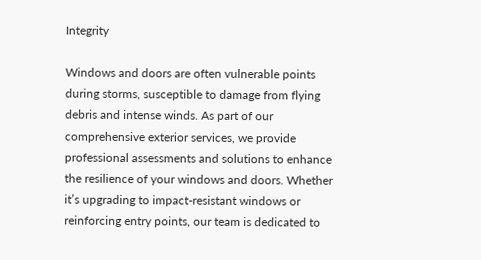Integrity

Windows and doors are often vulnerable points during storms, susceptible to damage from flying debris and intense winds. As part of our comprehensive exterior services, we provide professional assessments and solutions to enhance the resilience of your windows and doors. Whether it’s upgrading to impact-resistant windows or reinforcing entry points, our team is dedicated to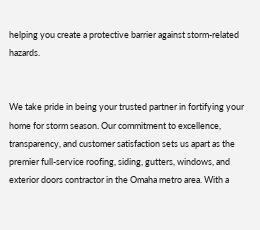helping you create a protective barrier against storm-related hazards.


We take pride in being your trusted partner in fortifying your home for storm season. Our commitment to excellence, transparency, and customer satisfaction sets us apart as the premier full-service roofing, siding, gutters, windows, and exterior doors contractor in the Omaha metro area. With a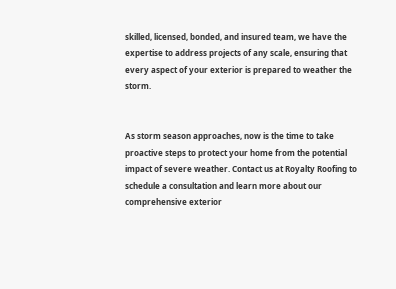skilled, licensed, bonded, and insured team, we have the expertise to address projects of any scale, ensuring that every aspect of your exterior is prepared to weather the storm.


As storm season approaches, now is the time to take proactive steps to protect your home from the potential impact of severe weather. Contact us at Royalty Roofing to schedule a consultation and learn more about our comprehensive exterior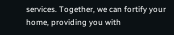services. Together, we can fortify your home, providing you with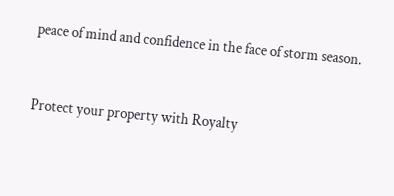peace of mind and confidence in the face of storm season.


Protect your property with Royalty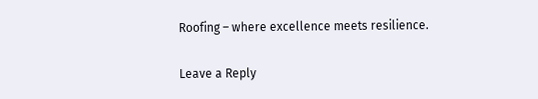Roofing – where excellence meets resilience.

Leave a Reply